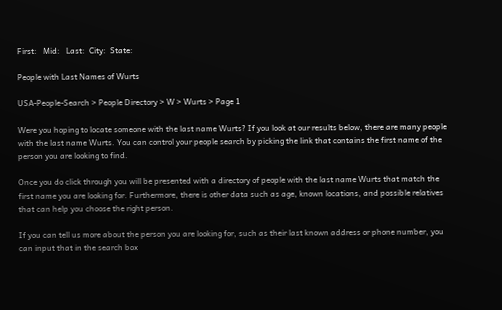First:   Mid:   Last:  City:  State:

People with Last Names of Wurts

USA-People-Search > People Directory > W > Wurts > Page 1

Were you hoping to locate someone with the last name Wurts? If you look at our results below, there are many people with the last name Wurts. You can control your people search by picking the link that contains the first name of the person you are looking to find.

Once you do click through you will be presented with a directory of people with the last name Wurts that match the first name you are looking for. Furthermore, there is other data such as age, known locations, and possible relatives that can help you choose the right person.

If you can tell us more about the person you are looking for, such as their last known address or phone number, you can input that in the search box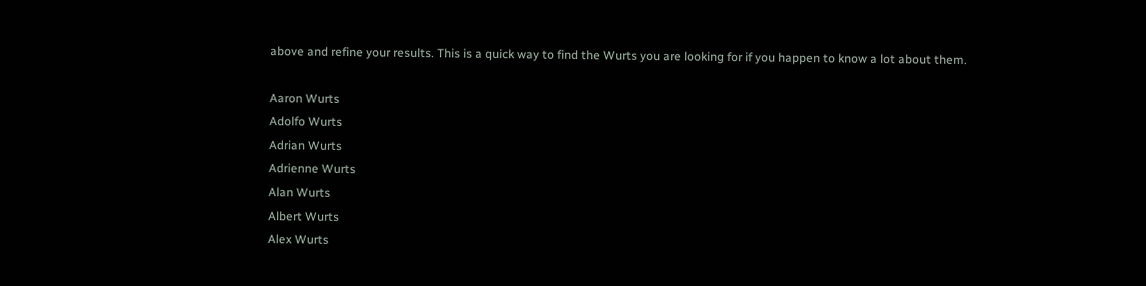above and refine your results. This is a quick way to find the Wurts you are looking for if you happen to know a lot about them.

Aaron Wurts
Adolfo Wurts
Adrian Wurts
Adrienne Wurts
Alan Wurts
Albert Wurts
Alex Wurts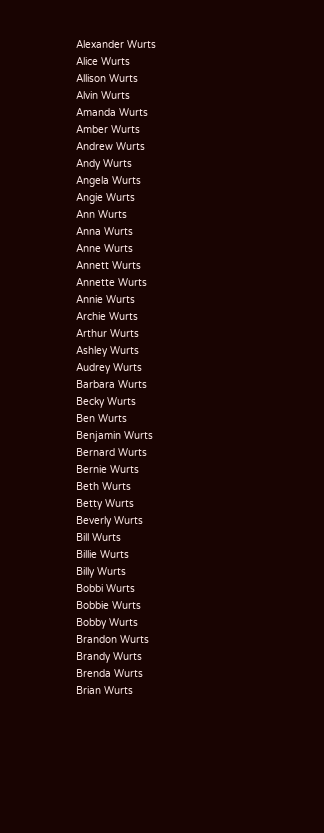Alexander Wurts
Alice Wurts
Allison Wurts
Alvin Wurts
Amanda Wurts
Amber Wurts
Andrew Wurts
Andy Wurts
Angela Wurts
Angie Wurts
Ann Wurts
Anna Wurts
Anne Wurts
Annett Wurts
Annette Wurts
Annie Wurts
Archie Wurts
Arthur Wurts
Ashley Wurts
Audrey Wurts
Barbara Wurts
Becky Wurts
Ben Wurts
Benjamin Wurts
Bernard Wurts
Bernie Wurts
Beth Wurts
Betty Wurts
Beverly Wurts
Bill Wurts
Billie Wurts
Billy Wurts
Bobbi Wurts
Bobbie Wurts
Bobby Wurts
Brandon Wurts
Brandy Wurts
Brenda Wurts
Brian Wurts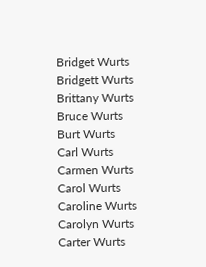Bridget Wurts
Bridgett Wurts
Brittany Wurts
Bruce Wurts
Burt Wurts
Carl Wurts
Carmen Wurts
Carol Wurts
Caroline Wurts
Carolyn Wurts
Carter Wurts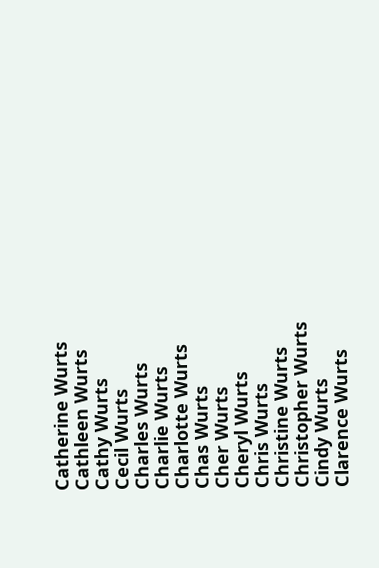Catherine Wurts
Cathleen Wurts
Cathy Wurts
Cecil Wurts
Charles Wurts
Charlie Wurts
Charlotte Wurts
Chas Wurts
Cher Wurts
Cheryl Wurts
Chris Wurts
Christine Wurts
Christopher Wurts
Cindy Wurts
Clarence Wurts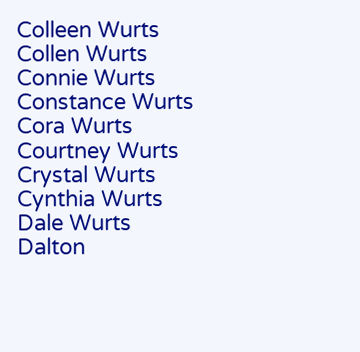Colleen Wurts
Collen Wurts
Connie Wurts
Constance Wurts
Cora Wurts
Courtney Wurts
Crystal Wurts
Cynthia Wurts
Dale Wurts
Dalton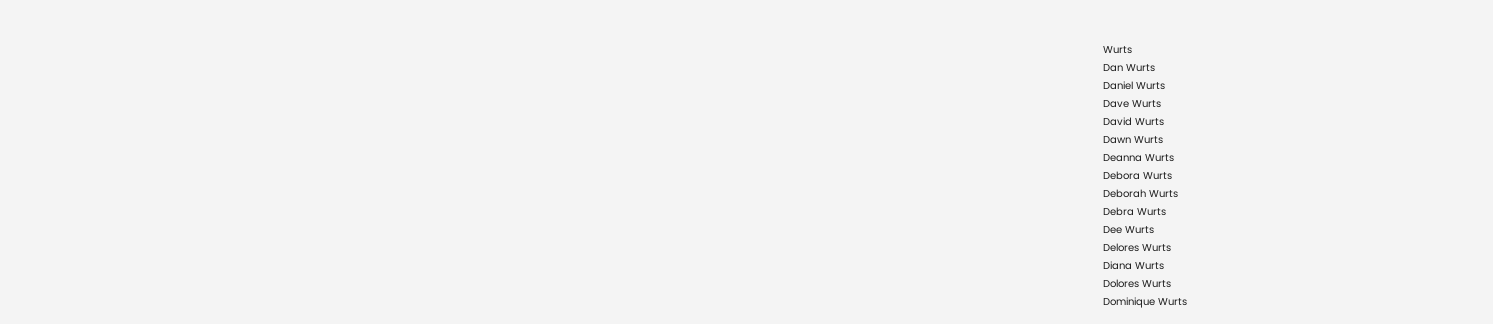Wurts
Dan Wurts
Daniel Wurts
Dave Wurts
David Wurts
Dawn Wurts
Deanna Wurts
Debora Wurts
Deborah Wurts
Debra Wurts
Dee Wurts
Delores Wurts
Diana Wurts
Dolores Wurts
Dominique Wurts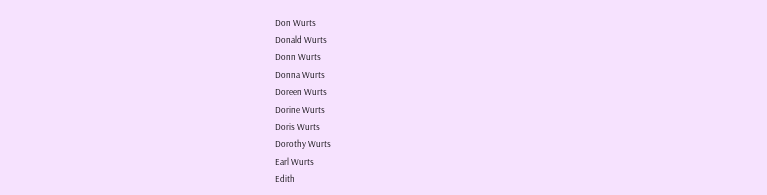Don Wurts
Donald Wurts
Donn Wurts
Donna Wurts
Doreen Wurts
Dorine Wurts
Doris Wurts
Dorothy Wurts
Earl Wurts
Edith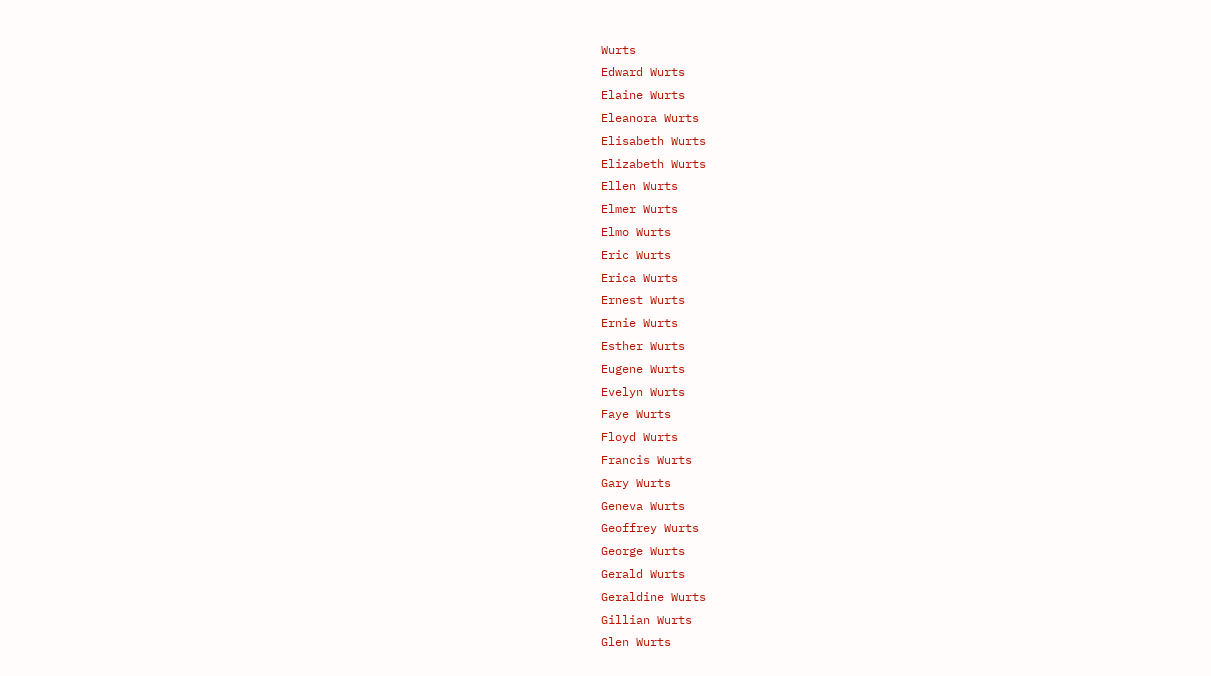Wurts
Edward Wurts
Elaine Wurts
Eleanora Wurts
Elisabeth Wurts
Elizabeth Wurts
Ellen Wurts
Elmer Wurts
Elmo Wurts
Eric Wurts
Erica Wurts
Ernest Wurts
Ernie Wurts
Esther Wurts
Eugene Wurts
Evelyn Wurts
Faye Wurts
Floyd Wurts
Francis Wurts
Gary Wurts
Geneva Wurts
Geoffrey Wurts
George Wurts
Gerald Wurts
Geraldine Wurts
Gillian Wurts
Glen Wurts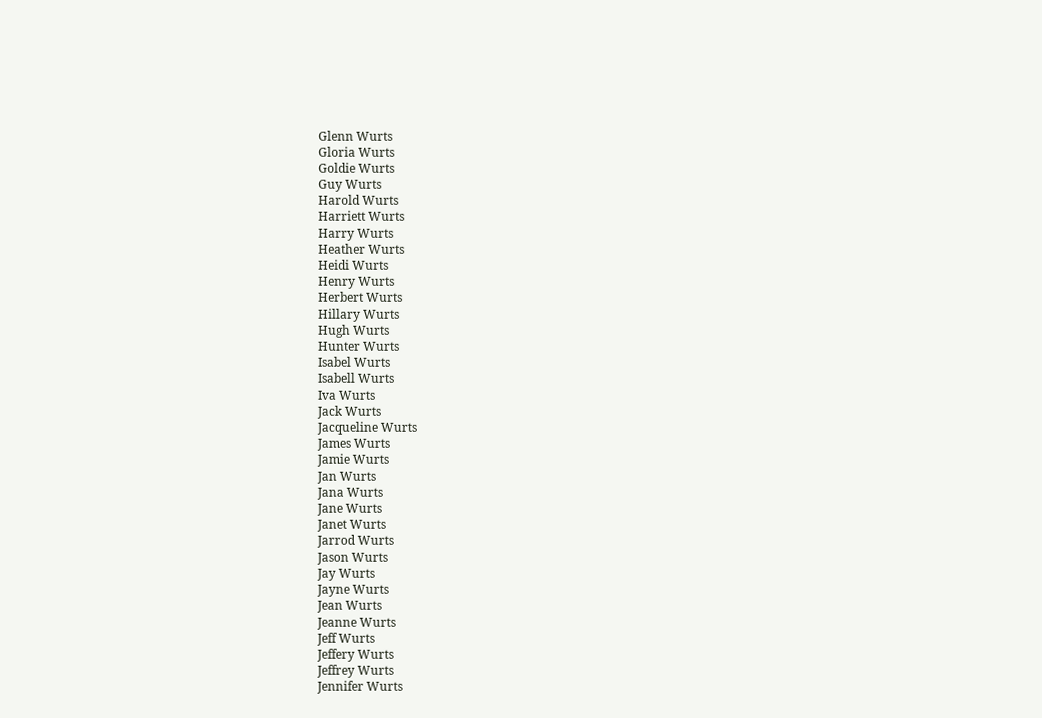Glenn Wurts
Gloria Wurts
Goldie Wurts
Guy Wurts
Harold Wurts
Harriett Wurts
Harry Wurts
Heather Wurts
Heidi Wurts
Henry Wurts
Herbert Wurts
Hillary Wurts
Hugh Wurts
Hunter Wurts
Isabel Wurts
Isabell Wurts
Iva Wurts
Jack Wurts
Jacqueline Wurts
James Wurts
Jamie Wurts
Jan Wurts
Jana Wurts
Jane Wurts
Janet Wurts
Jarrod Wurts
Jason Wurts
Jay Wurts
Jayne Wurts
Jean Wurts
Jeanne Wurts
Jeff Wurts
Jeffery Wurts
Jeffrey Wurts
Jennifer Wurts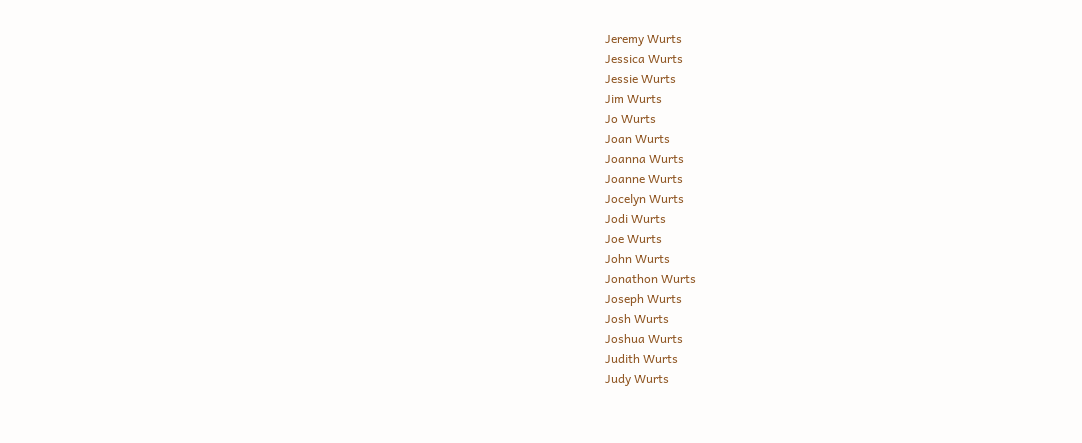Jeremy Wurts
Jessica Wurts
Jessie Wurts
Jim Wurts
Jo Wurts
Joan Wurts
Joanna Wurts
Joanne Wurts
Jocelyn Wurts
Jodi Wurts
Joe Wurts
John Wurts
Jonathon Wurts
Joseph Wurts
Josh Wurts
Joshua Wurts
Judith Wurts
Judy Wurts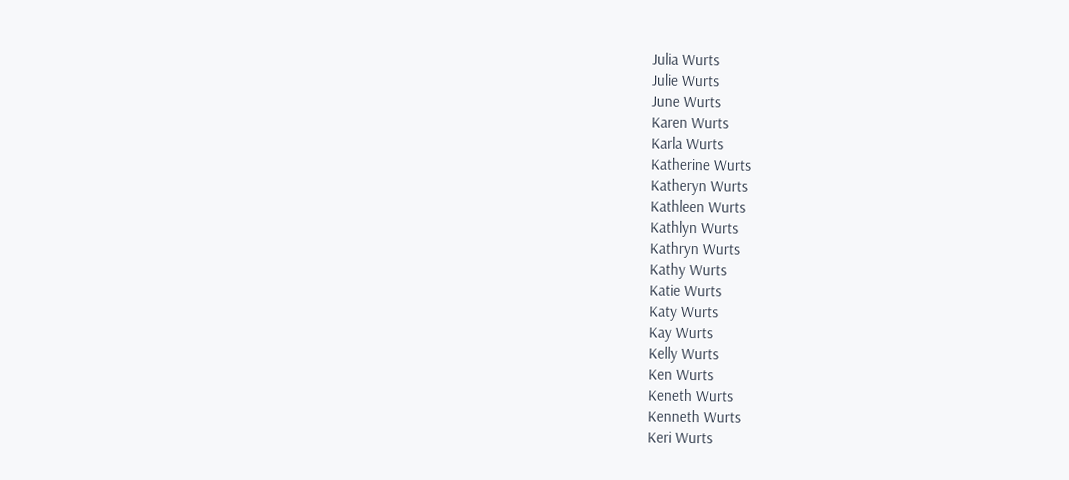Julia Wurts
Julie Wurts
June Wurts
Karen Wurts
Karla Wurts
Katherine Wurts
Katheryn Wurts
Kathleen Wurts
Kathlyn Wurts
Kathryn Wurts
Kathy Wurts
Katie Wurts
Katy Wurts
Kay Wurts
Kelly Wurts
Ken Wurts
Keneth Wurts
Kenneth Wurts
Keri Wurts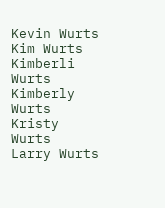Kevin Wurts
Kim Wurts
Kimberli Wurts
Kimberly Wurts
Kristy Wurts
Larry Wurts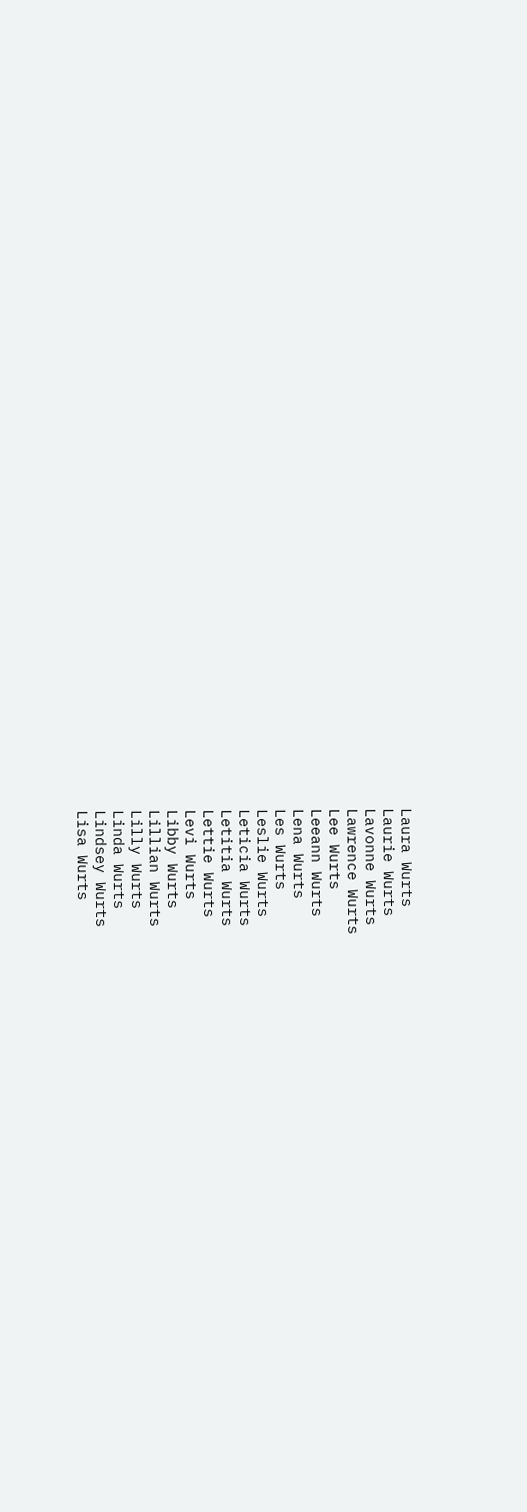Laura Wurts
Laurie Wurts
Lavonne Wurts
Lawrence Wurts
Lee Wurts
Leeann Wurts
Lena Wurts
Les Wurts
Leslie Wurts
Leticia Wurts
Letitia Wurts
Lettie Wurts
Levi Wurts
Libby Wurts
Lillian Wurts
Lilly Wurts
Linda Wurts
Lindsey Wurts
Lisa Wurts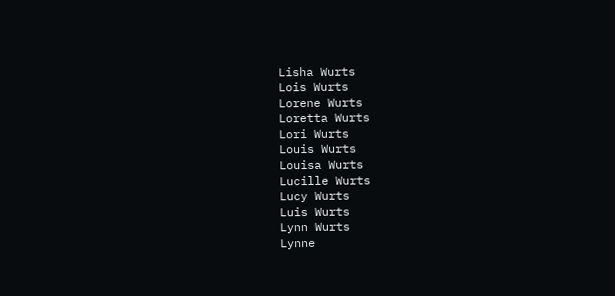Lisha Wurts
Lois Wurts
Lorene Wurts
Loretta Wurts
Lori Wurts
Louis Wurts
Louisa Wurts
Lucille Wurts
Lucy Wurts
Luis Wurts
Lynn Wurts
Lynne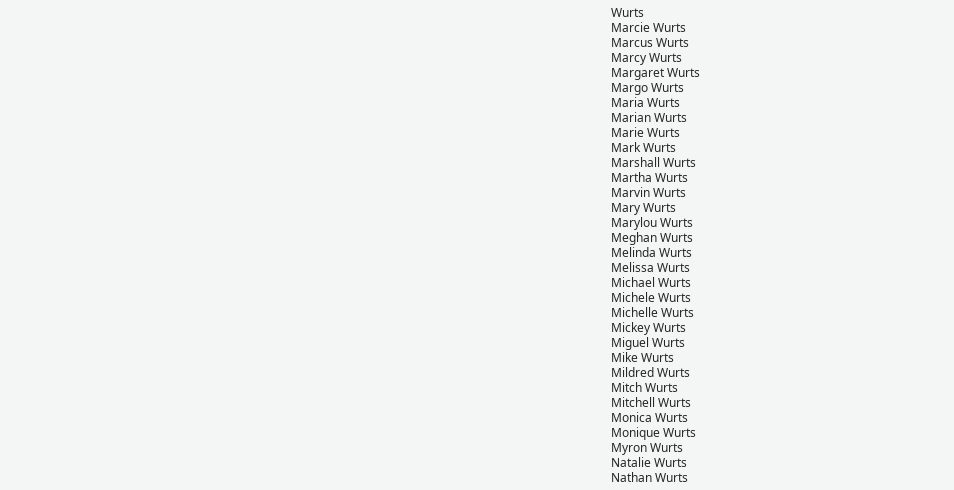Wurts
Marcie Wurts
Marcus Wurts
Marcy Wurts
Margaret Wurts
Margo Wurts
Maria Wurts
Marian Wurts
Marie Wurts
Mark Wurts
Marshall Wurts
Martha Wurts
Marvin Wurts
Mary Wurts
Marylou Wurts
Meghan Wurts
Melinda Wurts
Melissa Wurts
Michael Wurts
Michele Wurts
Michelle Wurts
Mickey Wurts
Miguel Wurts
Mike Wurts
Mildred Wurts
Mitch Wurts
Mitchell Wurts
Monica Wurts
Monique Wurts
Myron Wurts
Natalie Wurts
Nathan Wurts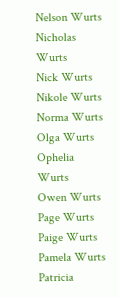Nelson Wurts
Nicholas Wurts
Nick Wurts
Nikole Wurts
Norma Wurts
Olga Wurts
Ophelia Wurts
Owen Wurts
Page Wurts
Paige Wurts
Pamela Wurts
Patricia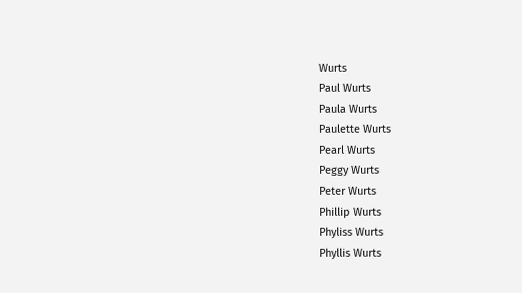Wurts
Paul Wurts
Paula Wurts
Paulette Wurts
Pearl Wurts
Peggy Wurts
Peter Wurts
Phillip Wurts
Phyliss Wurts
Phyllis Wurts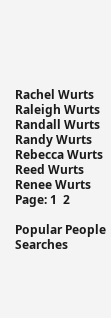Rachel Wurts
Raleigh Wurts
Randall Wurts
Randy Wurts
Rebecca Wurts
Reed Wurts
Renee Wurts
Page: 1  2

Popular People Searches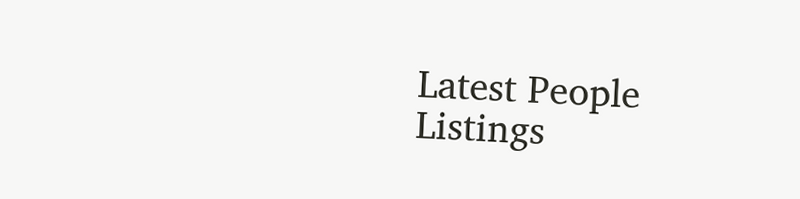Latest People Listings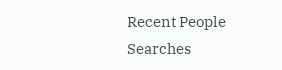Recent People Searches